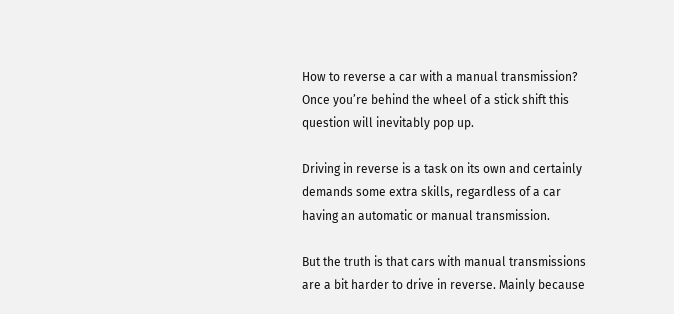How to reverse a car with a manual transmission? Once you’re behind the wheel of a stick shift this question will inevitably pop up.

Driving in reverse is a task on its own and certainly demands some extra skills, regardless of a car having an automatic or manual transmission.

But the truth is that cars with manual transmissions are a bit harder to drive in reverse. Mainly because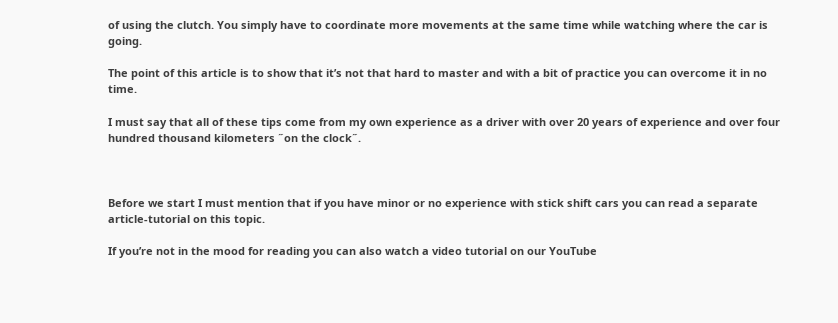of using the clutch. You simply have to coordinate more movements at the same time while watching where the car is going.

The point of this article is to show that it’s not that hard to master and with a bit of practice you can overcome it in no time.

I must say that all of these tips come from my own experience as a driver with over 20 years of experience and over four hundred thousand kilometers ˝on the clock˝.



Before we start I must mention that if you have minor or no experience with stick shift cars you can read a separate article-tutorial on this topic.

If you’re not in the mood for reading you can also watch a video tutorial on our YouTube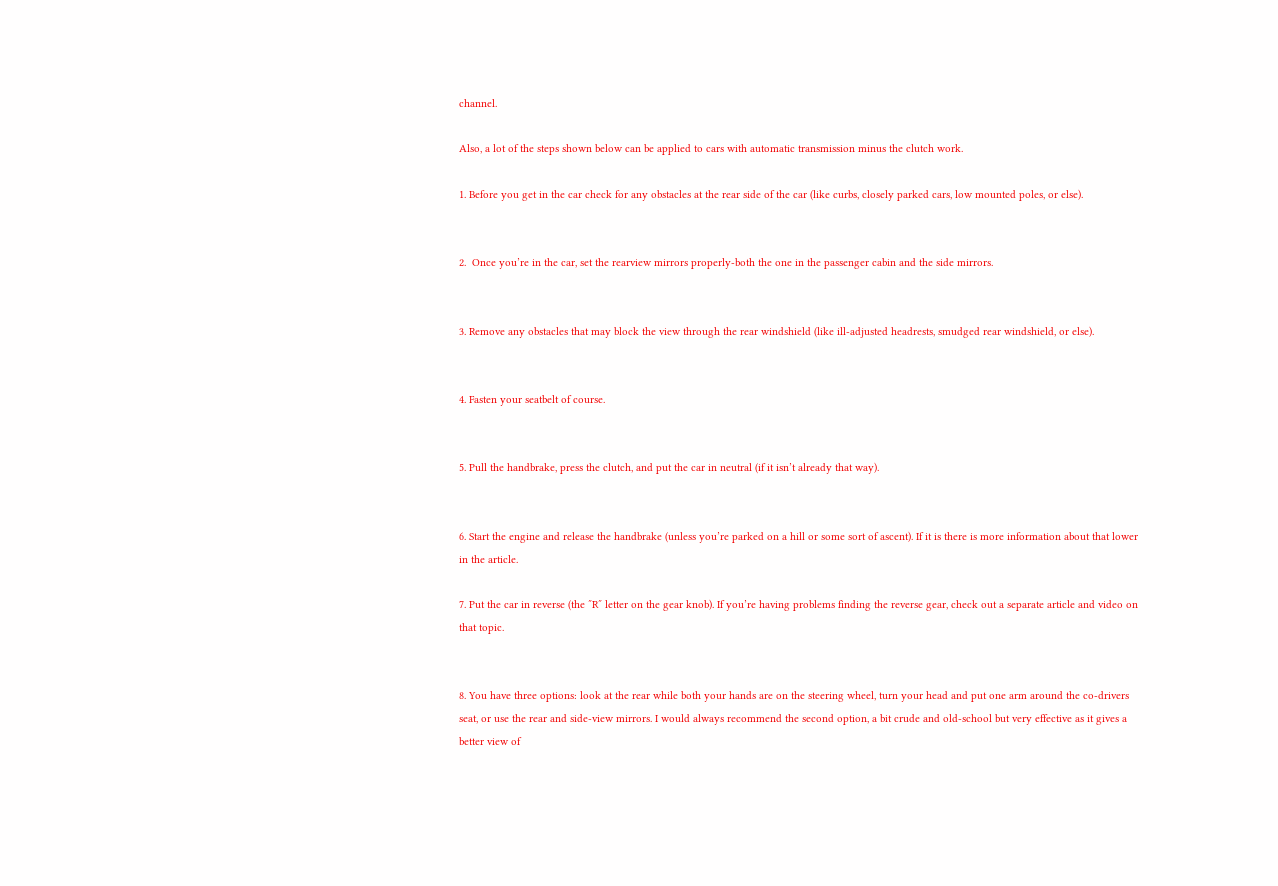channel.

Also, a lot of the steps shown below can be applied to cars with automatic transmission minus the clutch work.

1. Before you get in the car check for any obstacles at the rear side of the car (like curbs, closely parked cars, low mounted poles, or else).


2.  Once you’re in the car, set the rearview mirrors properly-both the one in the passenger cabin and the side mirrors.


3. Remove any obstacles that may block the view through the rear windshield (like ill-adjusted headrests, smudged rear windshield, or else).


4. Fasten your seatbelt of course.


5. Pull the handbrake, press the clutch, and put the car in neutral (if it isn’t already that way).


6. Start the engine and release the handbrake (unless you’re parked on a hill or some sort of ascent). If it is there is more information about that lower in the article.

7. Put the car in reverse (the ˝R˝ letter on the gear knob). If you’re having problems finding the reverse gear, check out a separate article and video on that topic.


8. You have three options: look at the rear while both your hands are on the steering wheel, turn your head and put one arm around the co-drivers seat, or use the rear and side-view mirrors. I would always recommend the second option, a bit crude and old-school but very effective as it gives a better view of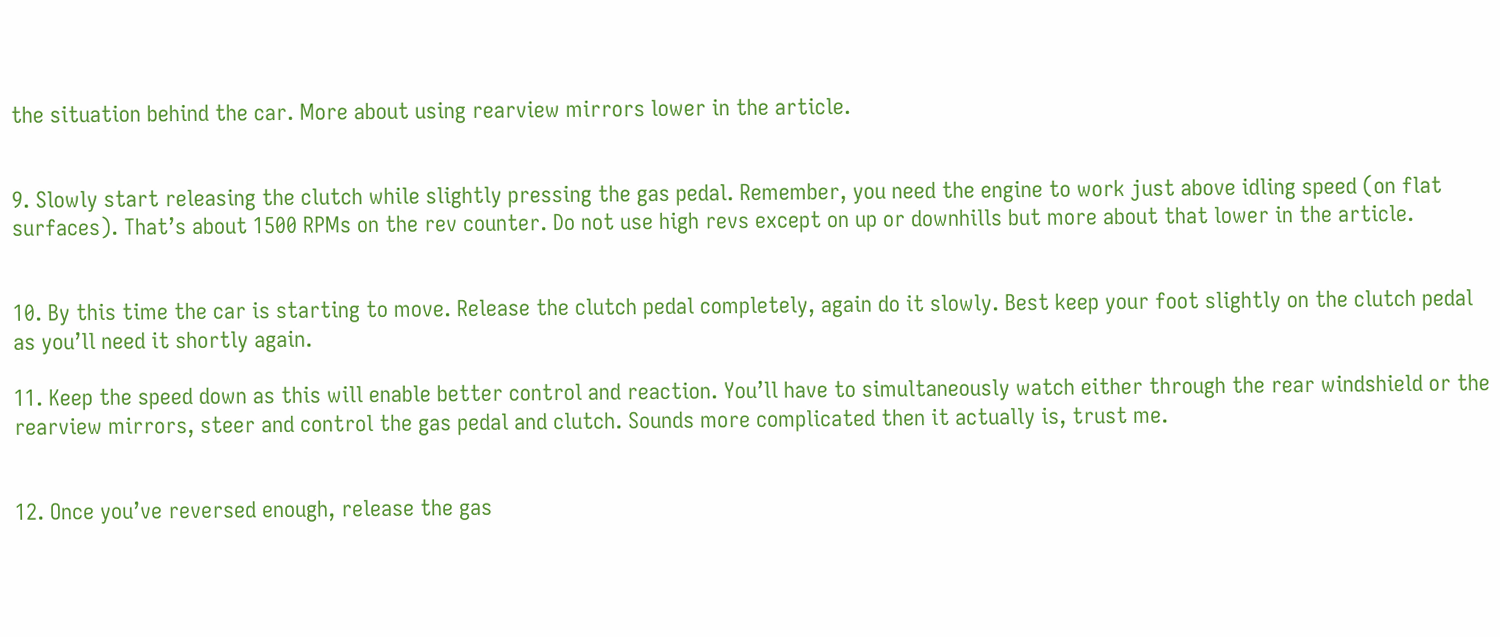the situation behind the car. More about using rearview mirrors lower in the article.


9. Slowly start releasing the clutch while slightly pressing the gas pedal. Remember, you need the engine to work just above idling speed (on flat surfaces). That’s about 1500 RPMs on the rev counter. Do not use high revs except on up or downhills but more about that lower in the article.


10. By this time the car is starting to move. Release the clutch pedal completely, again do it slowly. Best keep your foot slightly on the clutch pedal as you’ll need it shortly again.

11. Keep the speed down as this will enable better control and reaction. You’ll have to simultaneously watch either through the rear windshield or the rearview mirrors, steer and control the gas pedal and clutch. Sounds more complicated then it actually is, trust me.


12. Once you’ve reversed enough, release the gas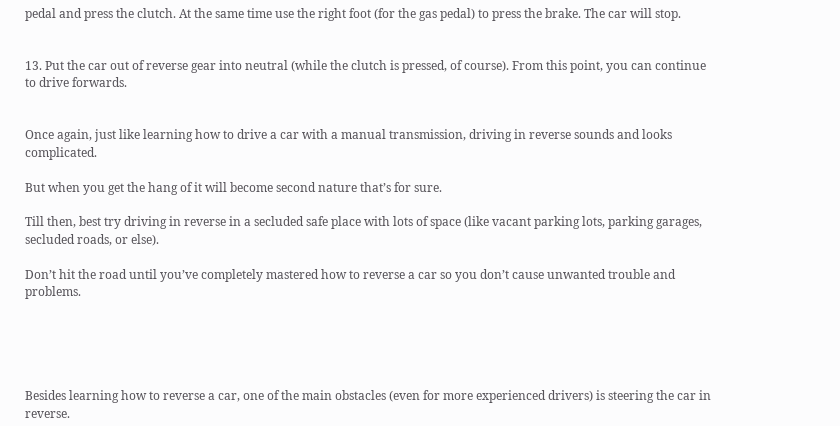pedal and press the clutch. At the same time use the right foot (for the gas pedal) to press the brake. The car will stop.


13. Put the car out of reverse gear into neutral (while the clutch is pressed, of course). From this point, you can continue to drive forwards.


Once again, just like learning how to drive a car with a manual transmission, driving in reverse sounds and looks complicated.

But when you get the hang of it will become second nature that’s for sure.

Till then, best try driving in reverse in a secluded safe place with lots of space (like vacant parking lots, parking garages, secluded roads, or else).

Don’t hit the road until you’ve completely mastered how to reverse a car so you don’t cause unwanted trouble and problems.





Besides learning how to reverse a car, one of the main obstacles (even for more experienced drivers) is steering the car in reverse.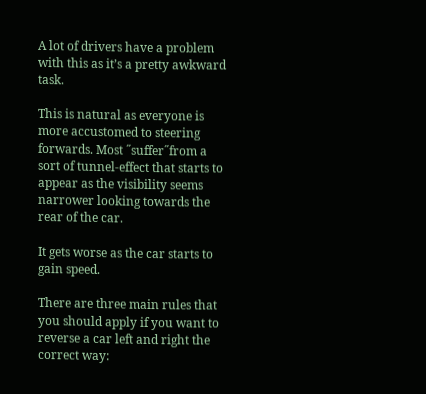A lot of drivers have a problem with this as it’s a pretty awkward task.

This is natural as everyone is more accustomed to steering forwards. Most ˝suffer˝from a sort of tunnel-effect that starts to appear as the visibility seems narrower looking towards the rear of the car.

It gets worse as the car starts to gain speed.

There are three main rules that you should apply if you want to reverse a car left and right the correct way: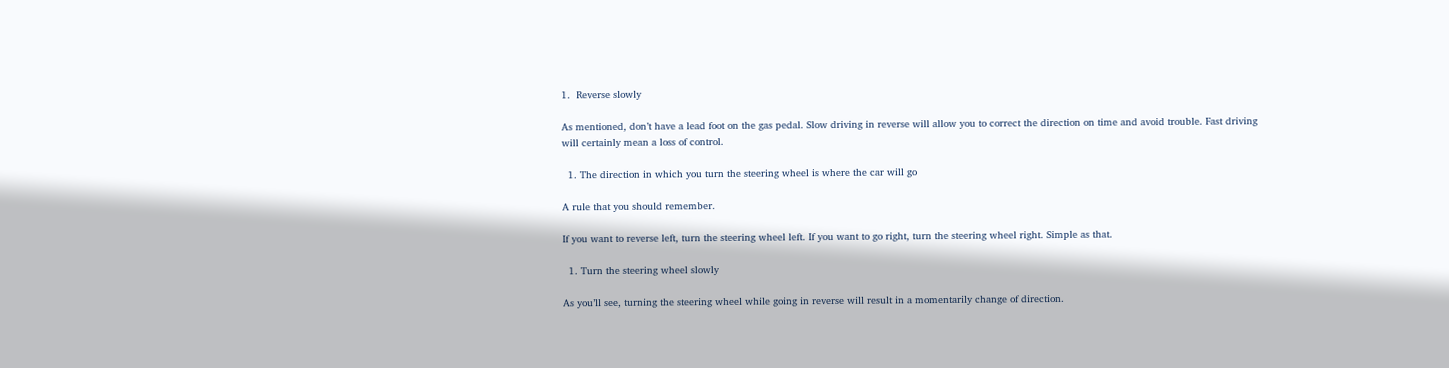1.  Reverse slowly

As mentioned, don’t have a lead foot on the gas pedal. Slow driving in reverse will allow you to correct the direction on time and avoid trouble. Fast driving will certainly mean a loss of control.

  1. The direction in which you turn the steering wheel is where the car will go

A rule that you should remember.

If you want to reverse left, turn the steering wheel left. If you want to go right, turn the steering wheel right. Simple as that.

  1. Turn the steering wheel slowly

As you’ll see, turning the steering wheel while going in reverse will result in a momentarily change of direction.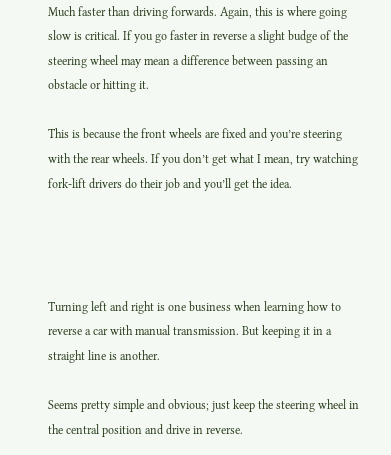Much faster than driving forwards. Again, this is where going slow is critical. If you go faster in reverse a slight budge of the steering wheel may mean a difference between passing an obstacle or hitting it.

This is because the front wheels are fixed and you’re steering with the rear wheels. If you don’t get what I mean, try watching fork-lift drivers do their job and you’ll get the idea.




Turning left and right is one business when learning how to reverse a car with manual transmission. But keeping it in a straight line is another.

Seems pretty simple and obvious; just keep the steering wheel in the central position and drive in reverse.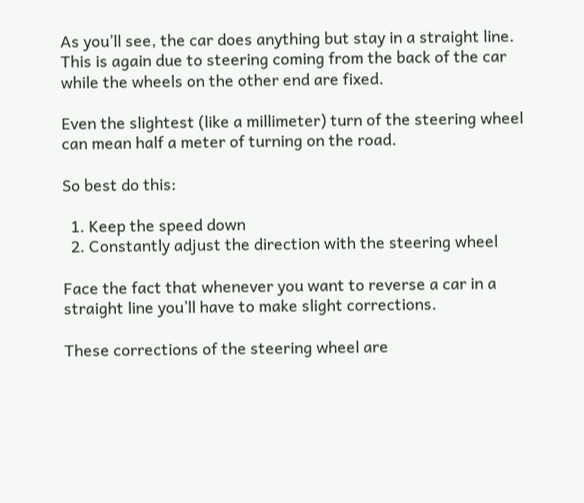As you’ll see, the car does anything but stay in a straight line. This is again due to steering coming from the back of the car while the wheels on the other end are fixed.

Even the slightest (like a millimeter) turn of the steering wheel can mean half a meter of turning on the road.

So best do this:

  1. Keep the speed down
  2. Constantly adjust the direction with the steering wheel

Face the fact that whenever you want to reverse a car in a straight line you’ll have to make slight corrections.

These corrections of the steering wheel are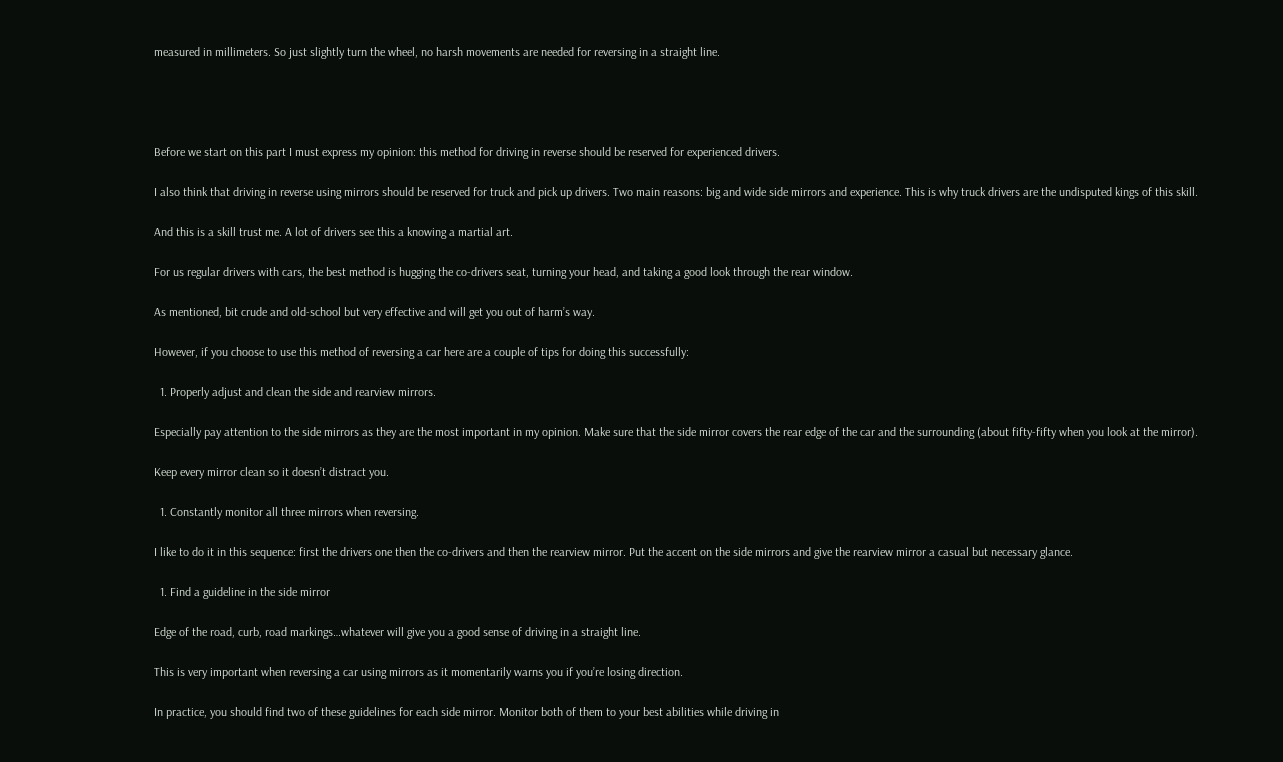measured in millimeters. So just slightly turn the wheel, no harsh movements are needed for reversing in a straight line.




Before we start on this part I must express my opinion: this method for driving in reverse should be reserved for experienced drivers.

I also think that driving in reverse using mirrors should be reserved for truck and pick up drivers. Two main reasons: big and wide side mirrors and experience. This is why truck drivers are the undisputed kings of this skill.

And this is a skill trust me. A lot of drivers see this a knowing a martial art.

For us regular drivers with cars, the best method is hugging the co-drivers seat, turning your head, and taking a good look through the rear window.

As mentioned, bit crude and old-school but very effective and will get you out of harm’s way.

However, if you choose to use this method of reversing a car here are a couple of tips for doing this successfully:

  1. Properly adjust and clean the side and rearview mirrors.

Especially pay attention to the side mirrors as they are the most important in my opinion. Make sure that the side mirror covers the rear edge of the car and the surrounding (about fifty-fifty when you look at the mirror).

Keep every mirror clean so it doesn’t distract you.

  1. Constantly monitor all three mirrors when reversing.

I like to do it in this sequence: first the drivers one then the co-drivers and then the rearview mirror. Put the accent on the side mirrors and give the rearview mirror a casual but necessary glance.

  1. Find a guideline in the side mirror

Edge of the road, curb, road markings…whatever will give you a good sense of driving in a straight line.

This is very important when reversing a car using mirrors as it momentarily warns you if you’re losing direction.

In practice, you should find two of these guidelines for each side mirror. Monitor both of them to your best abilities while driving in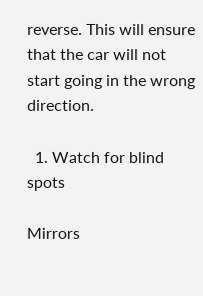reverse. This will ensure that the car will not start going in the wrong direction.

  1. Watch for blind spots

Mirrors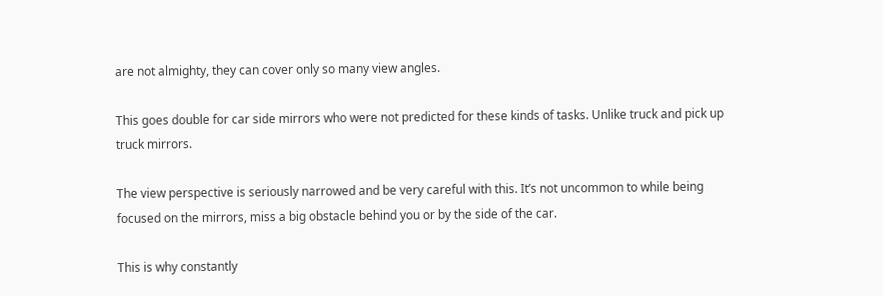are not almighty, they can cover only so many view angles.

This goes double for car side mirrors who were not predicted for these kinds of tasks. Unlike truck and pick up truck mirrors.

The view perspective is seriously narrowed and be very careful with this. It’s not uncommon to while being focused on the mirrors, miss a big obstacle behind you or by the side of the car.

This is why constantly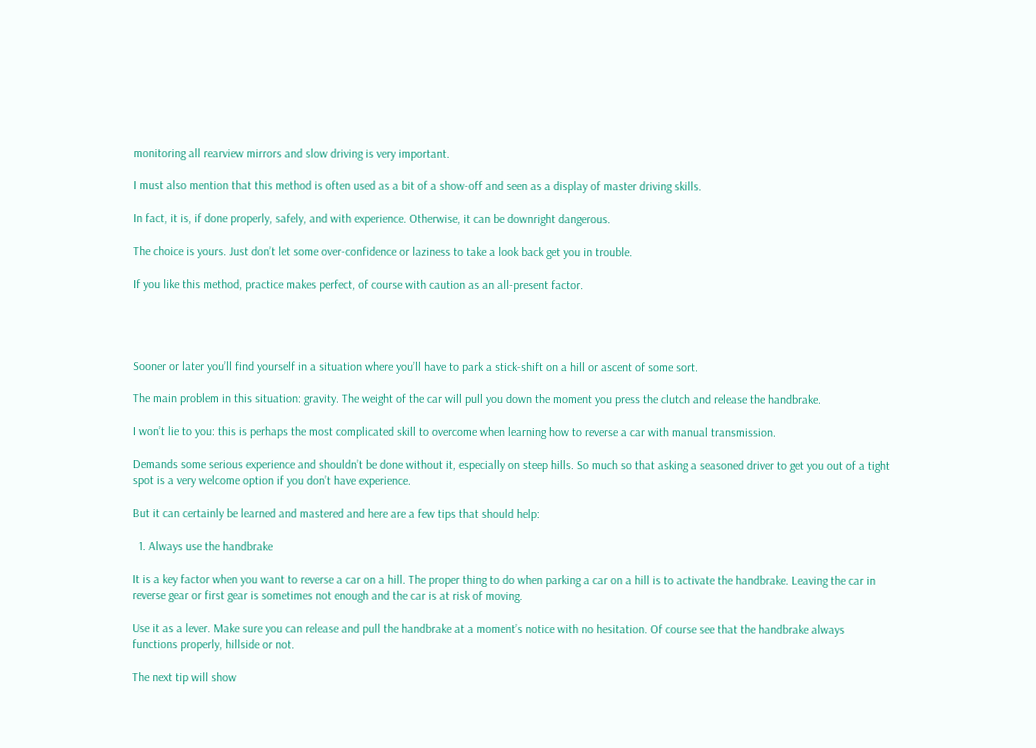monitoring all rearview mirrors and slow driving is very important.

I must also mention that this method is often used as a bit of a show-off and seen as a display of master driving skills.

In fact, it is, if done properly, safely, and with experience. Otherwise, it can be downright dangerous.

The choice is yours. Just don’t let some over-confidence or laziness to take a look back get you in trouble.

If you like this method, practice makes perfect, of course with caution as an all-present factor.




Sooner or later you’ll find yourself in a situation where you’ll have to park a stick-shift on a hill or ascent of some sort.

The main problem in this situation: gravity. The weight of the car will pull you down the moment you press the clutch and release the handbrake.

I won’t lie to you: this is perhaps the most complicated skill to overcome when learning how to reverse a car with manual transmission.

Demands some serious experience and shouldn’t be done without it, especially on steep hills. So much so that asking a seasoned driver to get you out of a tight spot is a very welcome option if you don’t have experience.

But it can certainly be learned and mastered and here are a few tips that should help:

  1. Always use the handbrake

It is a key factor when you want to reverse a car on a hill. The proper thing to do when parking a car on a hill is to activate the handbrake. Leaving the car in reverse gear or first gear is sometimes not enough and the car is at risk of moving.

Use it as a lever. Make sure you can release and pull the handbrake at a moment’s notice with no hesitation. Of course see that the handbrake always functions properly, hillside or not.

The next tip will show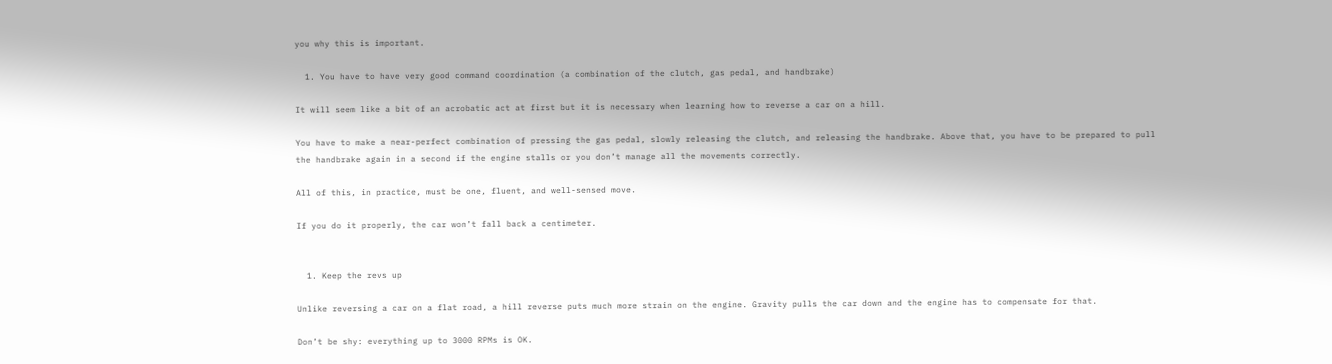you why this is important.

  1. You have to have very good command coordination (a combination of the clutch, gas pedal, and handbrake)

It will seem like a bit of an acrobatic act at first but it is necessary when learning how to reverse a car on a hill.

You have to make a near-perfect combination of pressing the gas pedal, slowly releasing the clutch, and releasing the handbrake. Above that, you have to be prepared to pull the handbrake again in a second if the engine stalls or you don’t manage all the movements correctly.

All of this, in practice, must be one, fluent, and well-sensed move.

If you do it properly, the car won’t fall back a centimeter.


  1. Keep the revs up

Unlike reversing a car on a flat road, a hill reverse puts much more strain on the engine. Gravity pulls the car down and the engine has to compensate for that.

Don’t be shy: everything up to 3000 RPMs is OK.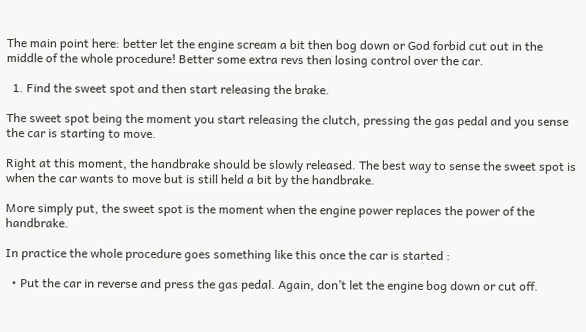The main point here: better let the engine scream a bit then bog down or God forbid cut out in the middle of the whole procedure! Better some extra revs then losing control over the car.

  1. Find the sweet spot and then start releasing the brake.

The sweet spot being the moment you start releasing the clutch, pressing the gas pedal and you sense the car is starting to move.

Right at this moment, the handbrake should be slowly released. The best way to sense the sweet spot is when the car wants to move but is still held a bit by the handbrake.

More simply put, the sweet spot is the moment when the engine power replaces the power of the handbrake.

In practice the whole procedure goes something like this once the car is started :

  • Put the car in reverse and press the gas pedal. Again, don’t let the engine bog down or cut off.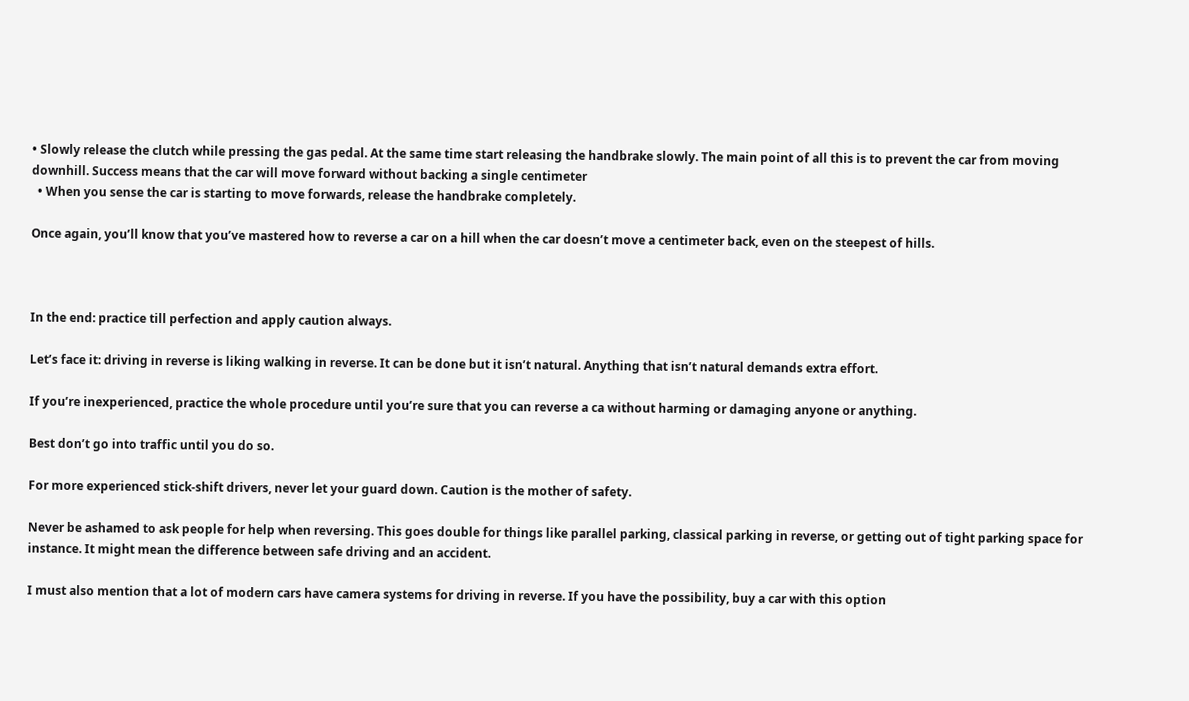• Slowly release the clutch while pressing the gas pedal. At the same time start releasing the handbrake slowly. The main point of all this is to prevent the car from moving downhill. Success means that the car will move forward without backing a single centimeter
  • When you sense the car is starting to move forwards, release the handbrake completely.

Once again, you’ll know that you’ve mastered how to reverse a car on a hill when the car doesn’t move a centimeter back, even on the steepest of hills.



In the end: practice till perfection and apply caution always.

Let’s face it: driving in reverse is liking walking in reverse. It can be done but it isn’t natural. Anything that isn’t natural demands extra effort.

If you’re inexperienced, practice the whole procedure until you’re sure that you can reverse a ca without harming or damaging anyone or anything.

Best don’t go into traffic until you do so.

For more experienced stick-shift drivers, never let your guard down. Caution is the mother of safety.

Never be ashamed to ask people for help when reversing. This goes double for things like parallel parking, classical parking in reverse, or getting out of tight parking space for instance. It might mean the difference between safe driving and an accident.

I must also mention that a lot of modern cars have camera systems for driving in reverse. If you have the possibility, buy a car with this option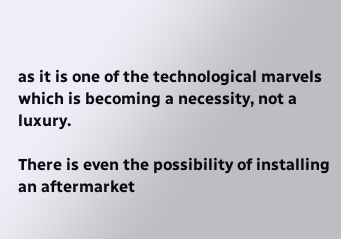as it is one of the technological marvels which is becoming a necessity, not a luxury.

There is even the possibility of installing an aftermarket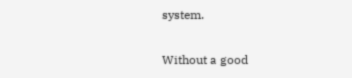system.

Without a good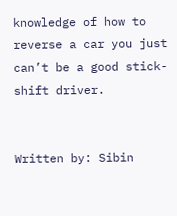knowledge of how to reverse a car you just can’t be a good stick-shift driver.


Written by: Sibin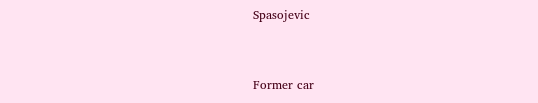Spasojevic


Former car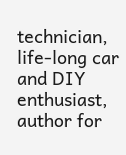technician, life-long car and DIY enthusiast, author for